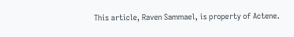This article, Raven Sammael, is property of Actene.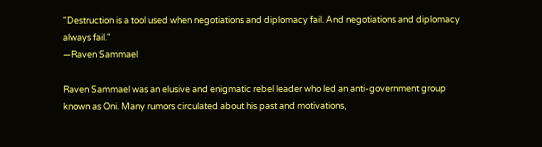"Destruction is a tool used when negotiations and diplomacy fail. And negotiations and diplomacy always fail."
―Raven Sammael

Raven Sammael was an elusive and enigmatic rebel leader who led an anti-government group known as Oni. Many rumors circulated about his past and motivations,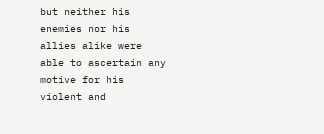but neither his enemies nor his allies alike were able to ascertain any motive for his violent and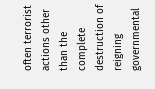often terrorist actions other than the complete destruction of reigning governmental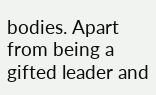bodies. Apart from being a gifted leader and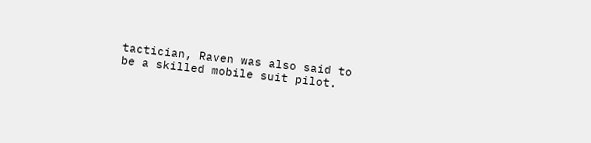tactician, Raven was also said to be a skilled mobile suit pilot.